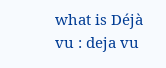what is Déjà vu : deja vu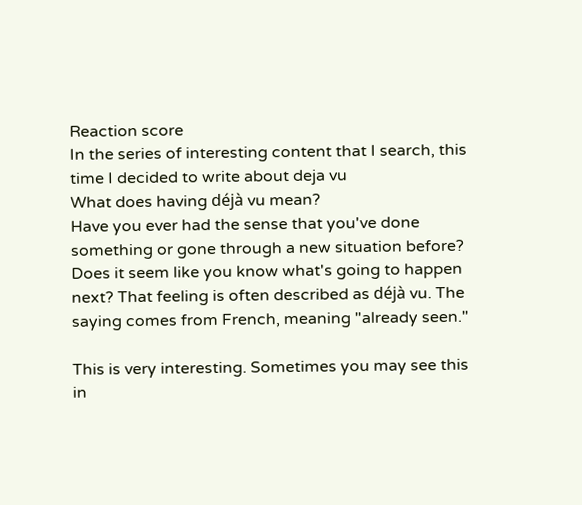Reaction score
In the series of interesting content that I search, this time I decided to write about deja vu
What does having déjà vu mean?
Have you ever had the sense that you've done something or gone through a new situation before? Does it seem like you know what's going to happen next? That feeling is often described as déjà vu. The saying comes from French, meaning "already seen."

This is very interesting. Sometimes you may see this in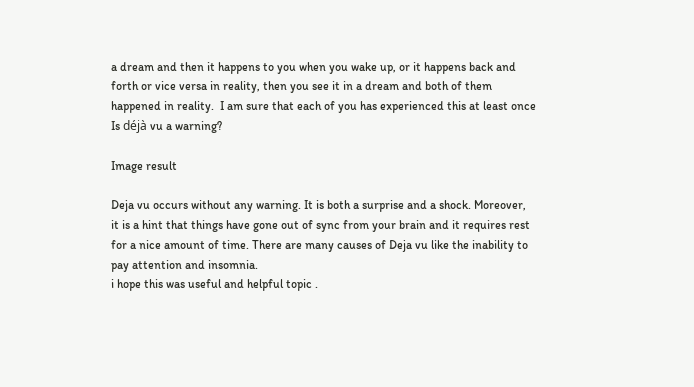a dream and then it happens to you when you wake up, or it happens back and forth or vice versa in reality, then you see it in a dream and both of them happened in reality.  I am sure that each of you has experienced this at least once
Is déjà vu a warning?

Image result

Deja vu occurs without any warning. It is both a surprise and a shock. Moreover, it is a hint that things have gone out of sync from your brain and it requires rest for a nice amount of time. There are many causes of Deja vu like the inability to pay attention and insomnia.
i hope this was useful and helpful topic .